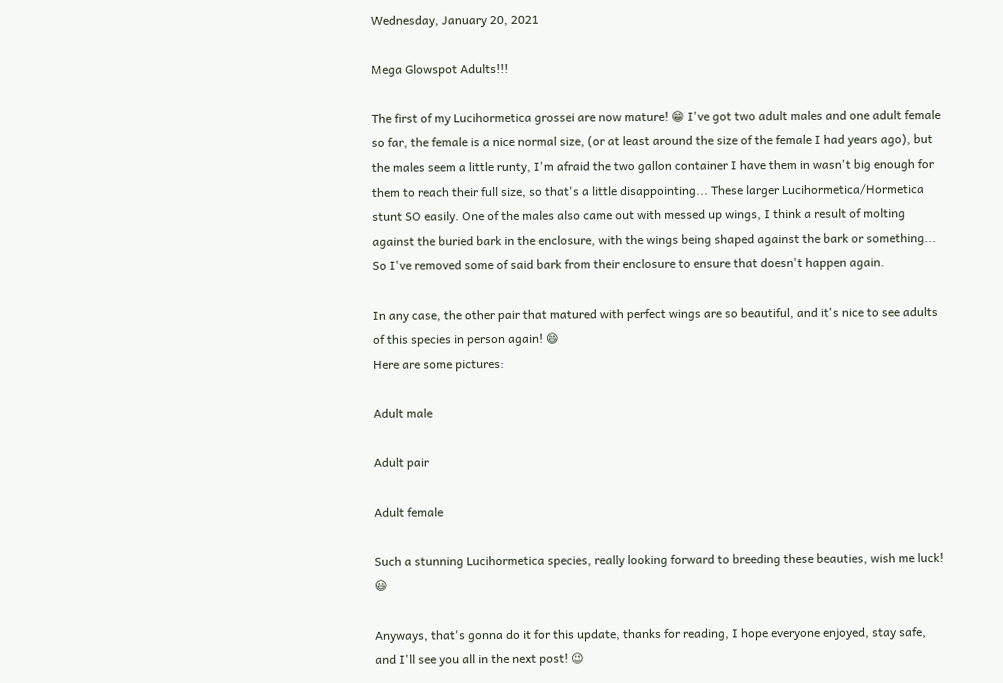Wednesday, January 20, 2021

Mega Glowspot Adults!!!

The first of my Lucihormetica grossei are now mature! 😁 I've got two adult males and one adult female so far, the female is a nice normal size, (or at least around the size of the female I had years ago), but the males seem a little runty, I'm afraid the two gallon container I have them in wasn't big enough for them to reach their full size, so that's a little disappointing... These larger Lucihormetica/Hormetica stunt SO easily. One of the males also came out with messed up wings, I think a result of molting against the buried bark in the enclosure, with the wings being shaped against the bark or something... So I've removed some of said bark from their enclosure to ensure that doesn't happen again.

In any case, the other pair that matured with perfect wings are so beautiful, and it's nice to see adults of this species in person again! 😄
Here are some pictures:

Adult male

Adult pair

Adult female

Such a stunning Lucihormetica species, really looking forward to breeding these beauties, wish me luck! 😃

Anyways, that's gonna do it for this update, thanks for reading, I hope everyone enjoyed, stay safe, and I'll see you all in the next post! 😉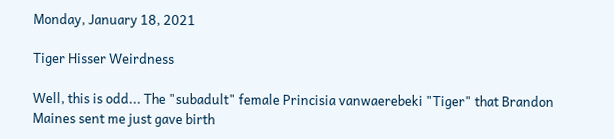Monday, January 18, 2021

Tiger Hisser Weirdness

Well, this is odd... The "subadult" female Princisia vanwaerebeki "Tiger" that Brandon Maines sent me just gave birth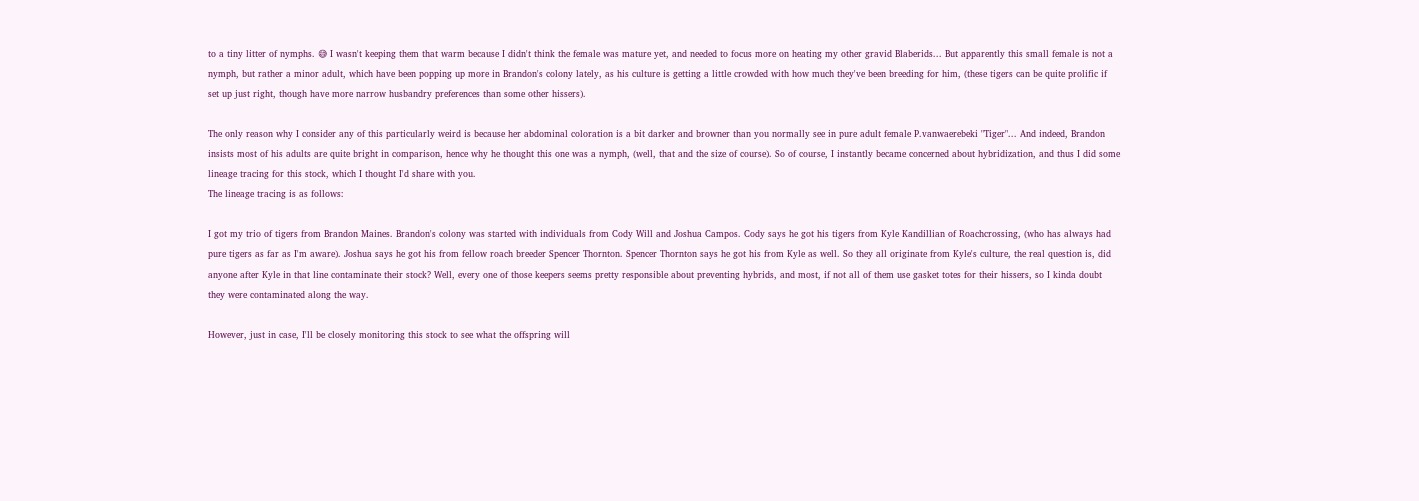to a tiny litter of nymphs. 😅 I wasn't keeping them that warm because I didn't think the female was mature yet, and needed to focus more on heating my other gravid Blaberids... But apparently this small female is not a nymph, but rather a minor adult, which have been popping up more in Brandon's colony lately, as his culture is getting a little crowded with how much they've been breeding for him, (these tigers can be quite prolific if set up just right, though have more narrow husbandry preferences than some other hissers).

The only reason why I consider any of this particularly weird is because her abdominal coloration is a bit darker and browner than you normally see in pure adult female P.vanwaerebeki "Tiger"... And indeed, Brandon insists most of his adults are quite bright in comparison, hence why he thought this one was a nymph, (well, that and the size of course). So of course, I instantly became concerned about hybridization, and thus I did some lineage tracing for this stock, which I thought I'd share with you.
The lineage tracing is as follows:

I got my trio of tigers from Brandon Maines. Brandon's colony was started with individuals from Cody Will and Joshua Campos. Cody says he got his tigers from Kyle Kandillian of Roachcrossing, (who has always had pure tigers as far as I'm aware). Joshua says he got his from fellow roach breeder Spencer Thornton. Spencer Thornton says he got his from Kyle as well. So they all originate from Kyle's culture, the real question is, did anyone after Kyle in that line contaminate their stock? Well, every one of those keepers seems pretty responsible about preventing hybrids, and most, if not all of them use gasket totes for their hissers, so I kinda doubt they were contaminated along the way.

However, just in case, I'll be closely monitoring this stock to see what the offspring will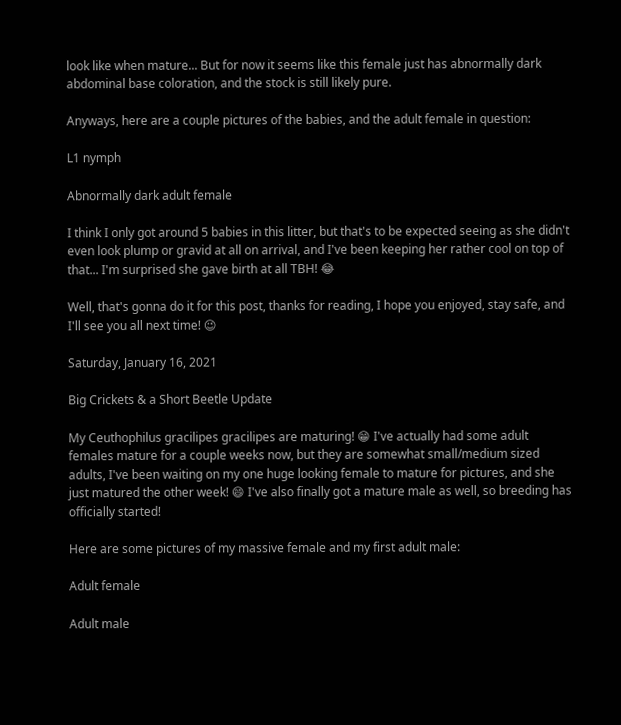look like when mature... But for now it seems like this female just has abnormally dark abdominal base coloration, and the stock is still likely pure.

Anyways, here are a couple pictures of the babies, and the adult female in question:

L1 nymph

Abnormally dark adult female

I think I only got around 5 babies in this litter, but that's to be expected seeing as she didn't even look plump or gravid at all on arrival, and I've been keeping her rather cool on top of that... I'm surprised she gave birth at all TBH! 😂

Well, that's gonna do it for this post, thanks for reading, I hope you enjoyed, stay safe, and I'll see you all next time! 😉

Saturday, January 16, 2021

Big Crickets & a Short Beetle Update

My Ceuthophilus gracilipes gracilipes are maturing! 😁 I've actually had some adult females mature for a couple weeks now, but they are somewhat small/medium sized adults, I've been waiting on my one huge looking female to mature for pictures, and she just matured the other week! 😄 I've also finally got a mature male as well, so breeding has officially started!

Here are some pictures of my massive female and my first adult male:

Adult female

Adult male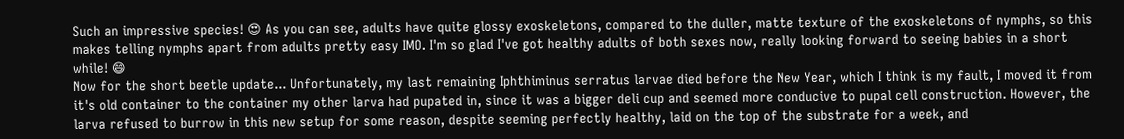Such an impressive species! 😍 As you can see, adults have quite glossy exoskeletons, compared to the duller, matte texture of the exoskeletons of nymphs, so this makes telling nymphs apart from adults pretty easy IMO. I'm so glad I've got healthy adults of both sexes now, really looking forward to seeing babies in a short while! 😄
Now for the short beetle update... Unfortunately, my last remaining Iphthiminus serratus larvae died before the New Year, which I think is my fault, I moved it from it's old container to the container my other larva had pupated in, since it was a bigger deli cup and seemed more conducive to pupal cell construction. However, the larva refused to burrow in this new setup for some reason, despite seeming perfectly healthy, laid on the top of the substrate for a week, and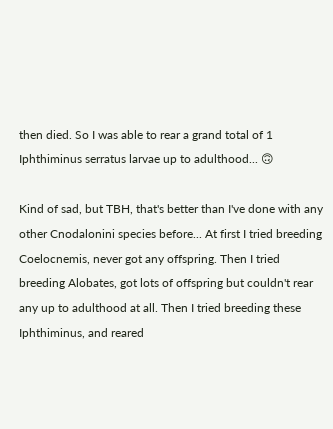then died. So I was able to rear a grand total of 1 Iphthiminus serratus larvae up to adulthood... 🙃

Kind of sad, but TBH, that's better than I've done with any other Cnodalonini species before... At first I tried breeding Coelocnemis, never got any offspring. Then I tried breeding Alobates, got lots of offspring but couldn't rear any up to adulthood at all. Then I tried breeding these Iphthiminus, and reared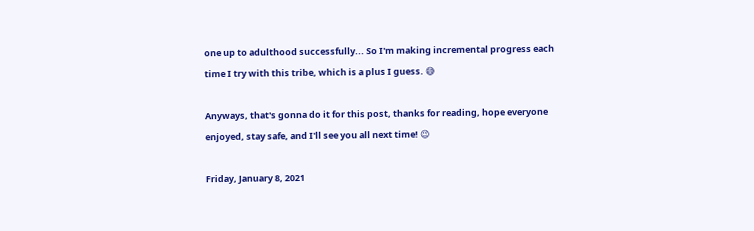one up to adulthood successfully... So I'm making incremental progress each time I try with this tribe, which is a plus I guess. 😅

Anyways, that's gonna do it for this post, thanks for reading, hope everyone enjoyed, stay safe, and I'll see you all next time! 😉

Friday, January 8, 2021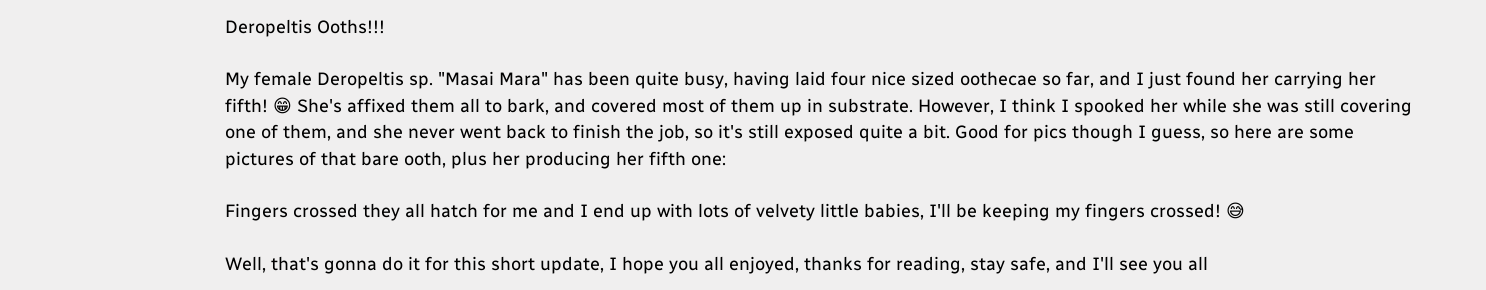Deropeltis Ooths!!!

My female Deropeltis sp. "Masai Mara" has been quite busy, having laid four nice sized oothecae so far, and I just found her carrying her fifth! 😁 She's affixed them all to bark, and covered most of them up in substrate. However, I think I spooked her while she was still covering one of them, and she never went back to finish the job, so it's still exposed quite a bit. Good for pics though I guess, so here are some pictures of that bare ooth, plus her producing her fifth one:

Fingers crossed they all hatch for me and I end up with lots of velvety little babies, I'll be keeping my fingers crossed! 😅

Well, that's gonna do it for this short update, I hope you all enjoyed, thanks for reading, stay safe, and I'll see you all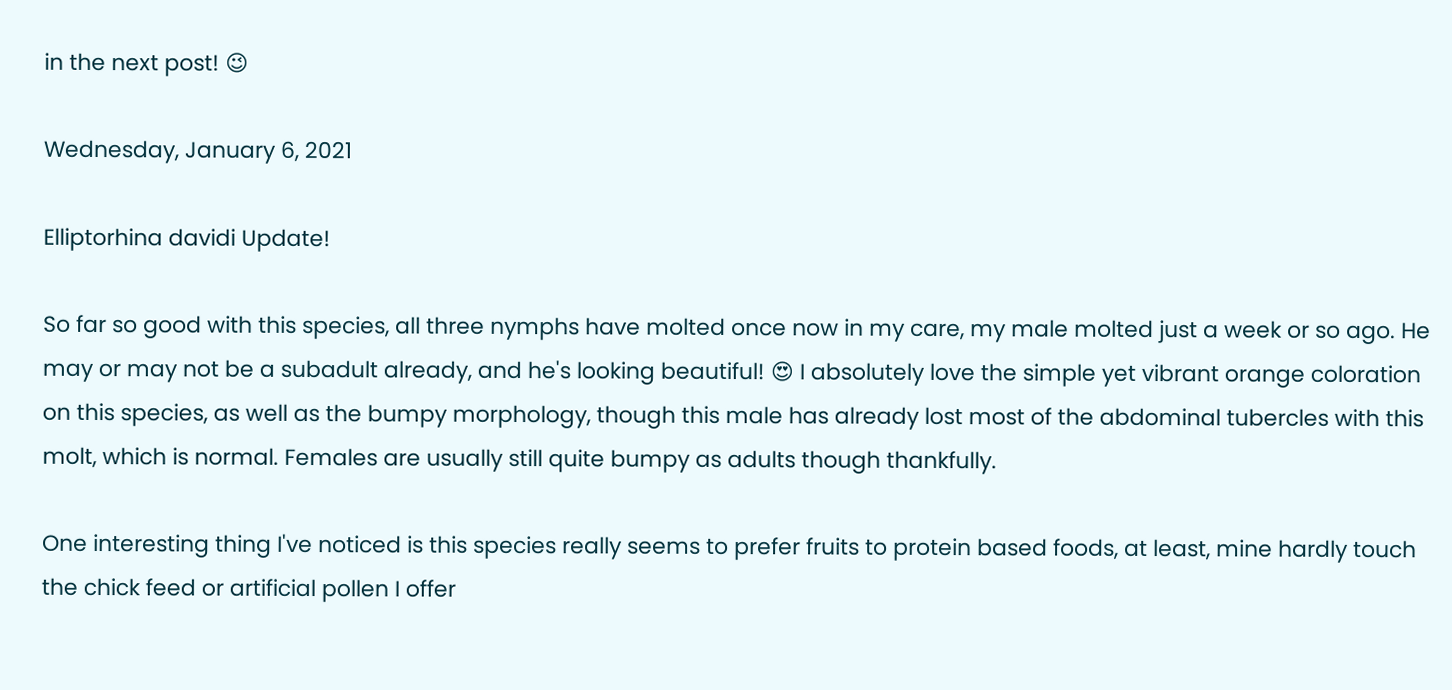in the next post! 😉

Wednesday, January 6, 2021

Elliptorhina davidi Update!

So far so good with this species, all three nymphs have molted once now in my care, my male molted just a week or so ago. He may or may not be a subadult already, and he's looking beautiful! 😍 I absolutely love the simple yet vibrant orange coloration on this species, as well as the bumpy morphology, though this male has already lost most of the abdominal tubercles with this molt, which is normal. Females are usually still quite bumpy as adults though thankfully.

One interesting thing I've noticed is this species really seems to prefer fruits to protein based foods, at least, mine hardly touch the chick feed or artificial pollen I offer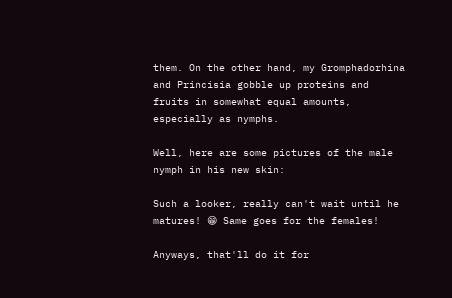them. On the other hand, my Gromphadorhina and Princisia gobble up proteins and fruits in somewhat equal amounts, especially as nymphs.

Well, here are some pictures of the male nymph in his new skin:

Such a looker, really can't wait until he matures! 😁 Same goes for the females!

Anyways, that'll do it for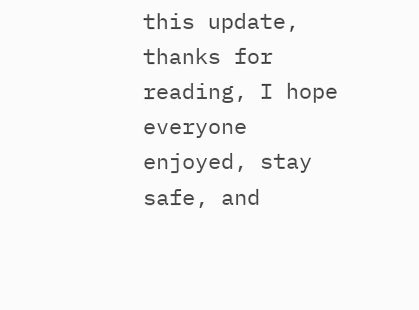this update, thanks for reading, I hope everyone enjoyed, stay safe, and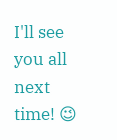I'll see you all next time! 😉